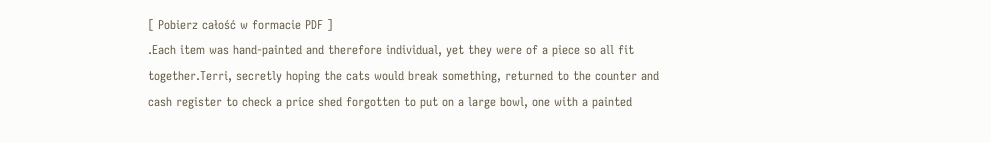[ Pobierz całość w formacie PDF ]
.Each item was hand-painted and therefore individual, yet they were of a piece so all fit together.Terri, secretly hoping the cats would break something, returned to the counter and cash register to check a price shed forgotten to put on a large bowl, one with a painted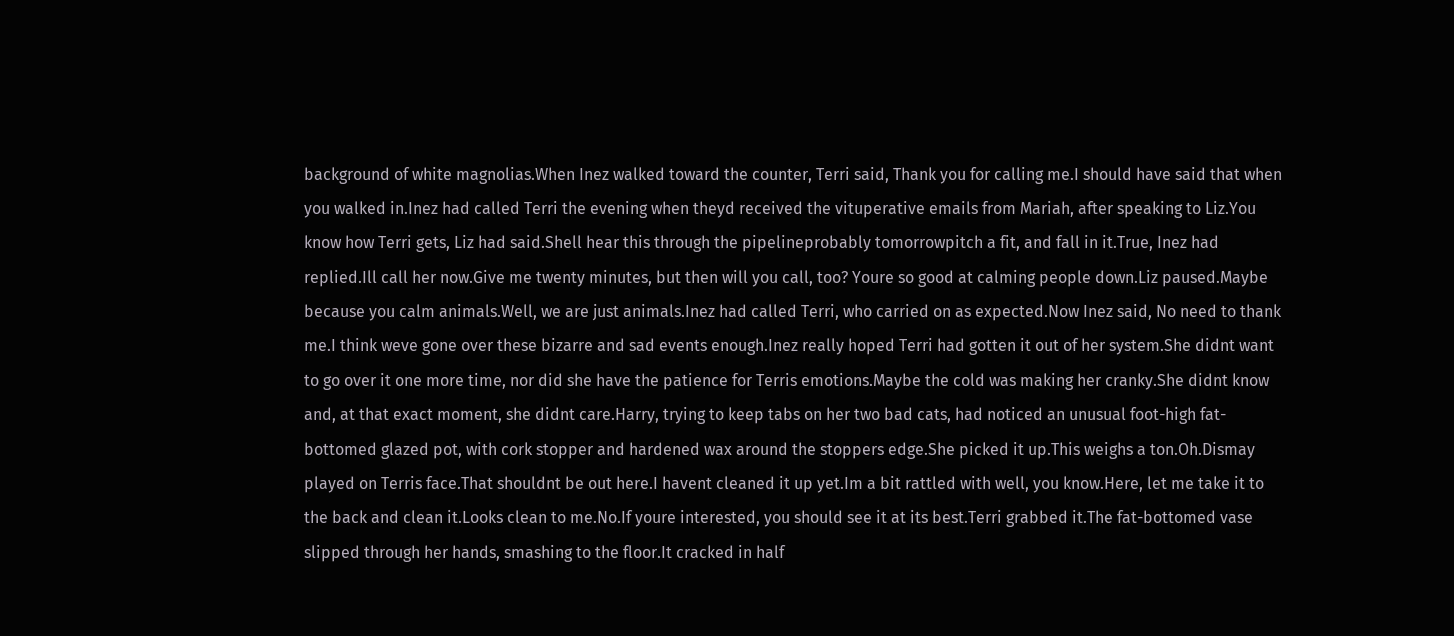background of white magnolias.When Inez walked toward the counter, Terri said, Thank you for calling me.I should have said that when you walked in.Inez had called Terri the evening when theyd received the vituperative emails from Mariah, after speaking to Liz.You know how Terri gets, Liz had said.Shell hear this through the pipelineprobably tomorrowpitch a fit, and fall in it.True, Inez had replied.Ill call her now.Give me twenty minutes, but then will you call, too? Youre so good at calming people down.Liz paused.Maybe because you calm animals.Well, we are just animals.Inez had called Terri, who carried on as expected.Now Inez said, No need to thank me.I think weve gone over these bizarre and sad events enough.Inez really hoped Terri had gotten it out of her system.She didnt want to go over it one more time, nor did she have the patience for Terris emotions.Maybe the cold was making her cranky.She didnt know and, at that exact moment, she didnt care.Harry, trying to keep tabs on her two bad cats, had noticed an unusual foot-high fat-bottomed glazed pot, with cork stopper and hardened wax around the stoppers edge.She picked it up.This weighs a ton.Oh.Dismay played on Terris face.That shouldnt be out here.I havent cleaned it up yet.Im a bit rattled with well, you know.Here, let me take it to the back and clean it.Looks clean to me.No.If youre interested, you should see it at its best.Terri grabbed it.The fat-bottomed vase slipped through her hands, smashing to the floor.It cracked in half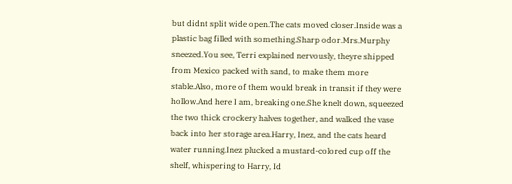but didnt split wide open.The cats moved closer.Inside was a plastic bag filled with something.Sharp odor.Mrs.Murphy sneezed.You see, Terri explained nervously, theyre shipped from Mexico packed with sand, to make them more stable.Also, more of them would break in transit if they were hollow.And here I am, breaking one.She knelt down, squeezed the two thick crockery halves together, and walked the vase back into her storage area.Harry, Inez, and the cats heard water running.Inez plucked a mustard-colored cup off the shelf, whispering to Harry, Id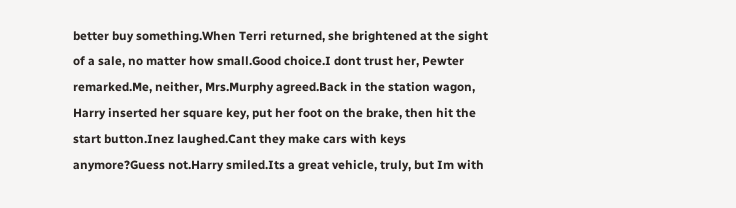better buy something.When Terri returned, she brightened at the sight of a sale, no matter how small.Good choice.I dont trust her, Pewter remarked.Me, neither, Mrs.Murphy agreed.Back in the station wagon, Harry inserted her square key, put her foot on the brake, then hit the start button.Inez laughed.Cant they make cars with keys anymore?Guess not.Harry smiled.Its a great vehicle, truly, but Im with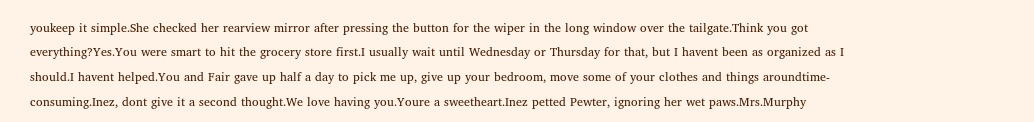youkeep it simple.She checked her rearview mirror after pressing the button for the wiper in the long window over the tailgate.Think you got everything?Yes.You were smart to hit the grocery store first.I usually wait until Wednesday or Thursday for that, but I havent been as organized as I should.I havent helped.You and Fair gave up half a day to pick me up, give up your bedroom, move some of your clothes and things aroundtime-consuming.Inez, dont give it a second thought.We love having you.Youre a sweetheart.Inez petted Pewter, ignoring her wet paws.Mrs.Murphy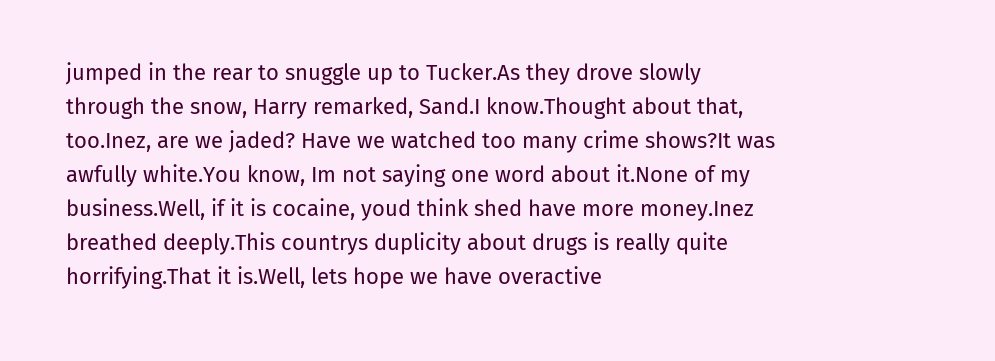jumped in the rear to snuggle up to Tucker.As they drove slowly through the snow, Harry remarked, Sand.I know.Thought about that, too.Inez, are we jaded? Have we watched too many crime shows?It was awfully white.You know, Im not saying one word about it.None of my business.Well, if it is cocaine, youd think shed have more money.Inez breathed deeply.This countrys duplicity about drugs is really quite horrifying.That it is.Well, lets hope we have overactive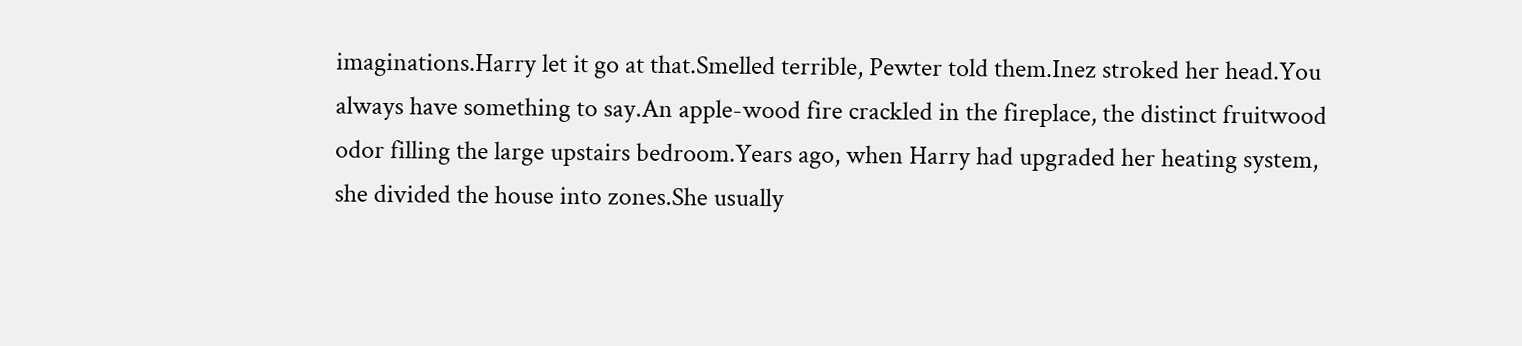imaginations.Harry let it go at that.Smelled terrible, Pewter told them.Inez stroked her head.You always have something to say.An apple-wood fire crackled in the fireplace, the distinct fruitwood odor filling the large upstairs bedroom.Years ago, when Harry had upgraded her heating system, she divided the house into zones.She usually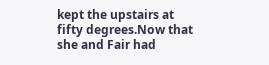kept the upstairs at fifty degrees.Now that she and Fair had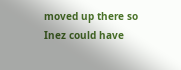moved up there so Inez could have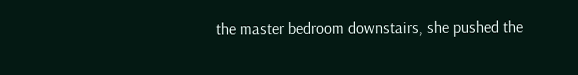the master bedroom downstairs, she pushed the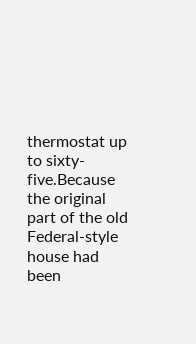thermostat up to sixty-five.Because the original part of the old Federal-style house had been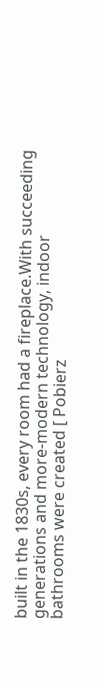built in the 1830s, every room had a fireplace.With succeeding generations and more-modern technology, indoor bathrooms were created [ Pobierz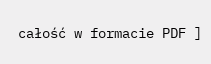całość w formacie PDF ]